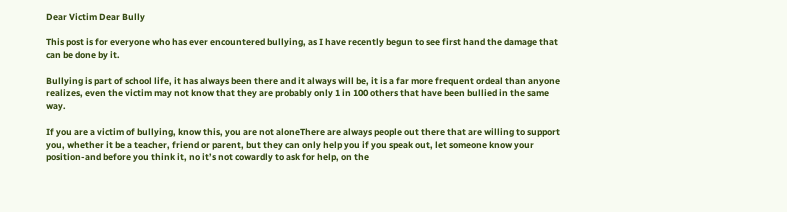Dear Victim Dear Bully

This post is for everyone who has ever encountered bullying, as I have recently begun to see first hand the damage that can be done by it.

Bullying is part of school life, it has always been there and it always will be, it is a far more frequent ordeal than anyone realizes, even the victim may not know that they are probably only 1 in 100 others that have been bullied in the same way.

If you are a victim of bullying, know this, you are not aloneThere are always people out there that are willing to support you, whether it be a teacher, friend or parent, but they can only help you if you speak out, let someone know your position-and before you think it, no it’s not cowardly to ask for help, on the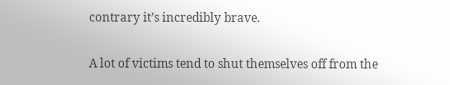contrary it’s incredibly brave.

A lot of victims tend to shut themselves off from the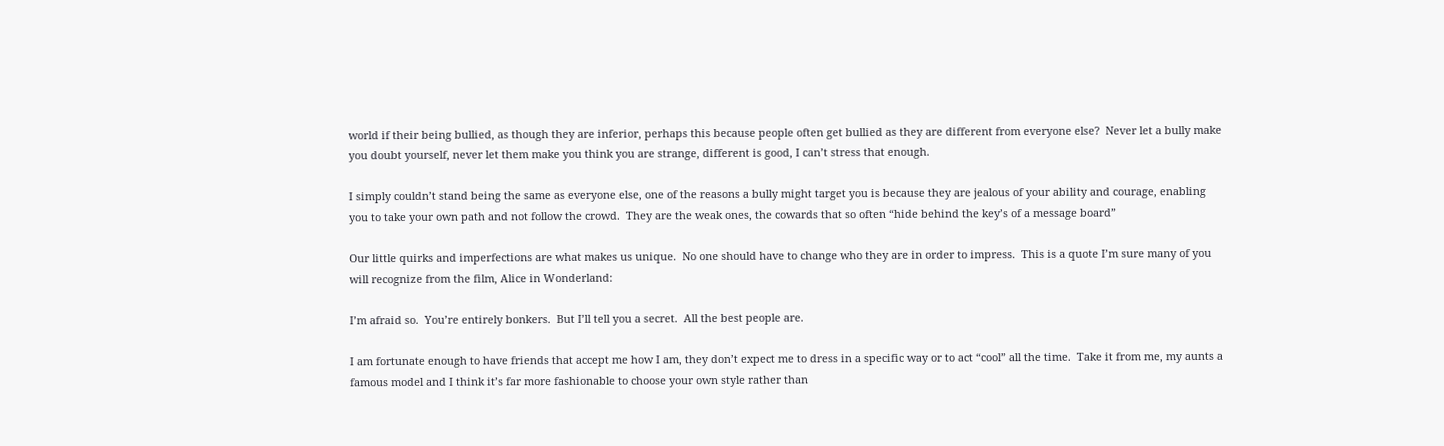world if their being bullied, as though they are inferior, perhaps this because people often get bullied as they are different from everyone else?  Never let a bully make you doubt yourself, never let them make you think you are strange, different is good, I can’t stress that enough.

I simply couldn’t stand being the same as everyone else, one of the reasons a bully might target you is because they are jealous of your ability and courage, enabling you to take your own path and not follow the crowd.  They are the weak ones, the cowards that so often “hide behind the key’s of a message board”

Our little quirks and imperfections are what makes us unique.  No one should have to change who they are in order to impress.  This is a quote I’m sure many of you will recognize from the film, Alice in Wonderland:

I’m afraid so.  You’re entirely bonkers.  But I’ll tell you a secret.  All the best people are.

I am fortunate enough to have friends that accept me how I am, they don’t expect me to dress in a specific way or to act “cool” all the time.  Take it from me, my aunts a famous model and I think it’s far more fashionable to choose your own style rather than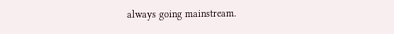always going mainstream.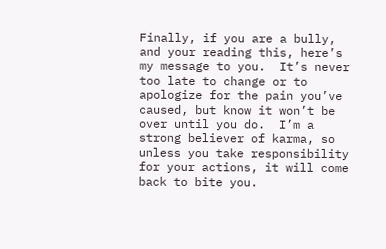Finally, if you are a bully, and your reading this, here’s my message to you.  It’s never too late to change or to apologize for the pain you’ve caused, but know it won’t be over until you do.  I’m a strong believer of karma, so unless you take responsibility for your actions, it will come back to bite you.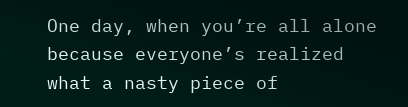One day, when you’re all alone because everyone’s realized what a nasty piece of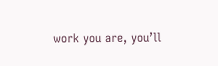work you are, you’ll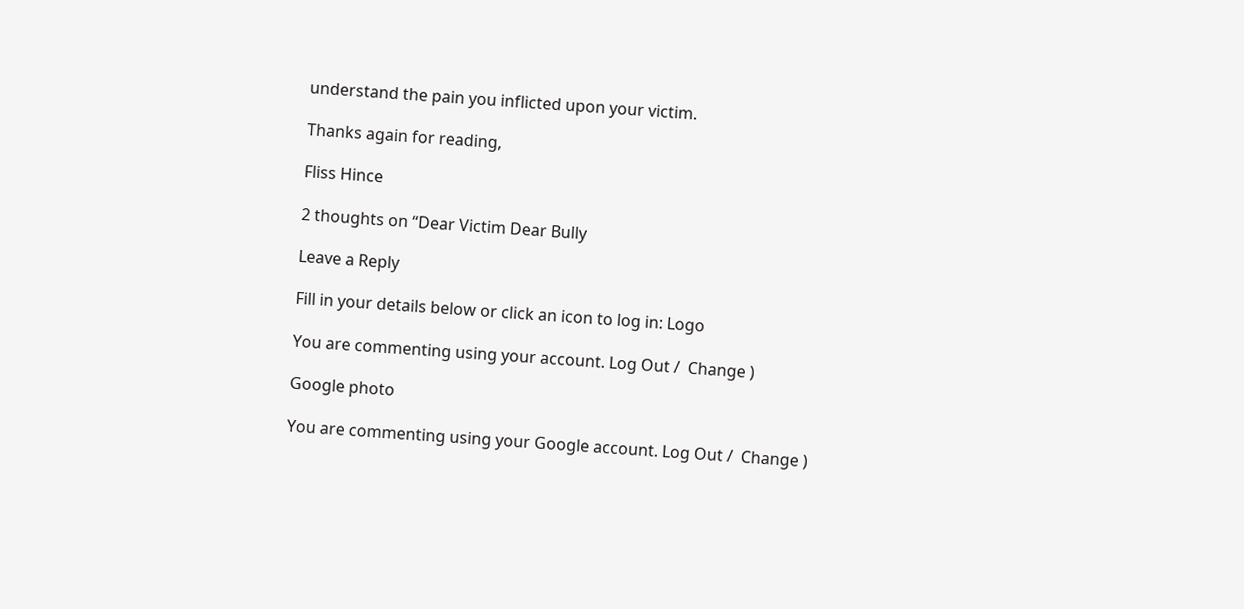understand the pain you inflicted upon your victim.

Thanks again for reading,

Fliss Hince

2 thoughts on “Dear Victim Dear Bully

Leave a Reply

Fill in your details below or click an icon to log in: Logo

You are commenting using your account. Log Out /  Change )

Google photo

You are commenting using your Google account. Log Out /  Change )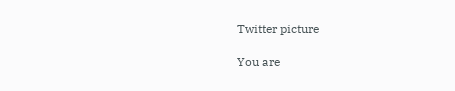Twitter picture

You are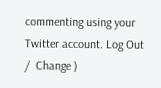commenting using your Twitter account. Log Out /  Change )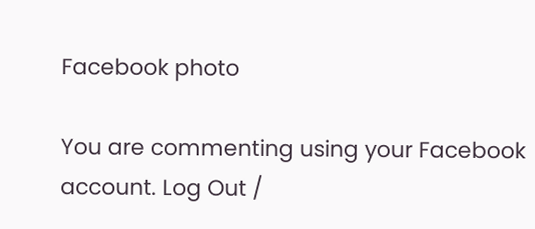Facebook photo

You are commenting using your Facebook account. Log Out /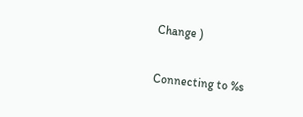Change )

Connecting to %s